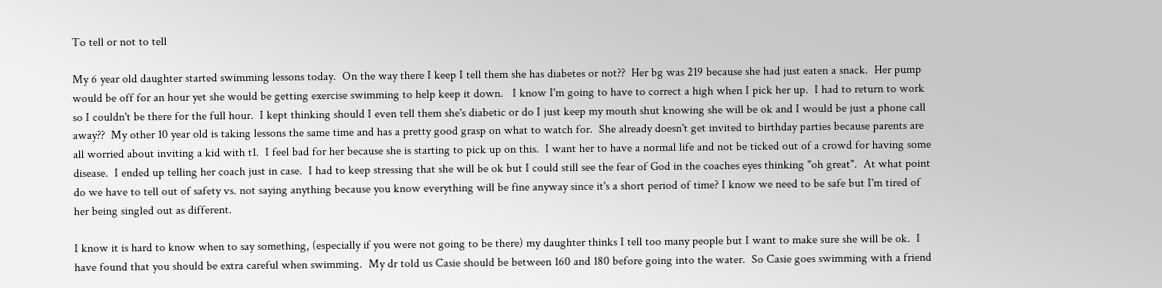To tell or not to tell

My 6 year old daughter started swimming lessons today.  On the way there I keep I tell them she has diabetes or not??  Her bg was 219 because she had just eaten a snack.  Her pump would be off for an hour yet she would be getting exercise swimming to help keep it down.   I know I'm going to have to correct a high when I pick her up.  I had to return to work so I couldn't be there for the full hour.  I kept thinking should I even tell them she's diabetic or do I just keep my mouth shut knowing she will be ok and I would be just a phone call away??  My other 10 year old is taking lessons the same time and has a pretty good grasp on what to watch for.  She already doesn't get invited to birthday parties because parents are all worried about inviting a kid with t1.  I feel bad for her because she is starting to pick up on this.  I want her to have a normal life and not be ticked out of a crowd for having some disease.  I ended up telling her coach just in case.  I had to keep stressing that she will be ok but I could still see the fear of God in the coaches eyes thinking "oh great".  At what point do we have to tell out of safety vs. not saying anything because you know everything will be fine anyway since it's a short period of time? I know we need to be safe but I'm tired of her being singled out as different.

I know it is hard to know when to say something, (especially if you were not going to be there) my daughter thinks I tell too many people but I want to make sure she will be ok.  I have found that you should be extra careful when swimming.  My dr told us Casie should be between 160 and 180 before going into the water.  So Casie goes swimming with a friend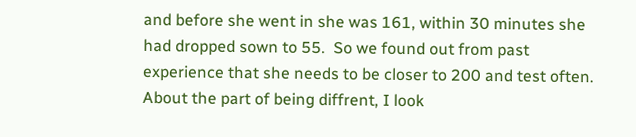and before she went in she was 161, within 30 minutes she had dropped sown to 55.  So we found out from past experience that she needs to be closer to 200 and test often.  About the part of being diffrent, I look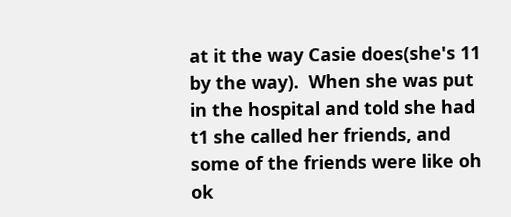at it the way Casie does(she's 11 by the way).  When she was put in the hospital and told she had t1 she called her friends, and some of the friends were like oh ok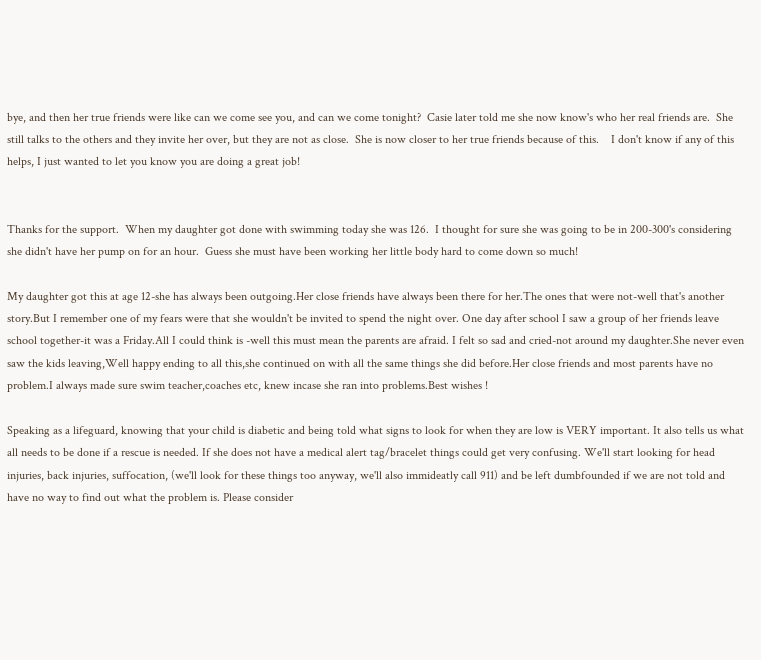bye, and then her true friends were like can we come see you, and can we come tonight?  Casie later told me she now know's who her real friends are.  She still talks to the others and they invite her over, but they are not as close.  She is now closer to her true friends because of this.    I don't know if any of this helps, I just wanted to let you know you are doing a great job!


Thanks for the support.  When my daughter got done with swimming today she was 126.  I thought for sure she was going to be in 200-300's considering she didn't have her pump on for an hour.  Guess she must have been working her little body hard to come down so much!

My daughter got this at age 12-she has always been outgoing.Her close friends have always been there for her.The ones that were not-well that's another story.But I remember one of my fears were that she wouldn't be invited to spend the night over. One day after school I saw a group of her friends leave school together-it was a Friday.All I could think is -well this must mean the parents are afraid. I felt so sad and cried-not around my daughter.She never even saw the kids leaving,Well happy ending to all this,she continued on with all the same things she did before.Her close friends and most parents have no problem.I always made sure swim teacher,coaches etc, knew incase she ran into problems.Best wishes !

Speaking as a lifeguard, knowing that your child is diabetic and being told what signs to look for when they are low is VERY important. It also tells us what all needs to be done if a rescue is needed. If she does not have a medical alert tag/bracelet things could get very confusing. We'll start looking for head injuries, back injuries, suffocation, (we'll look for these things too anyway, we'll also immideatly call 911) and be left dumbfounded if we are not told and have no way to find out what the problem is. Please consider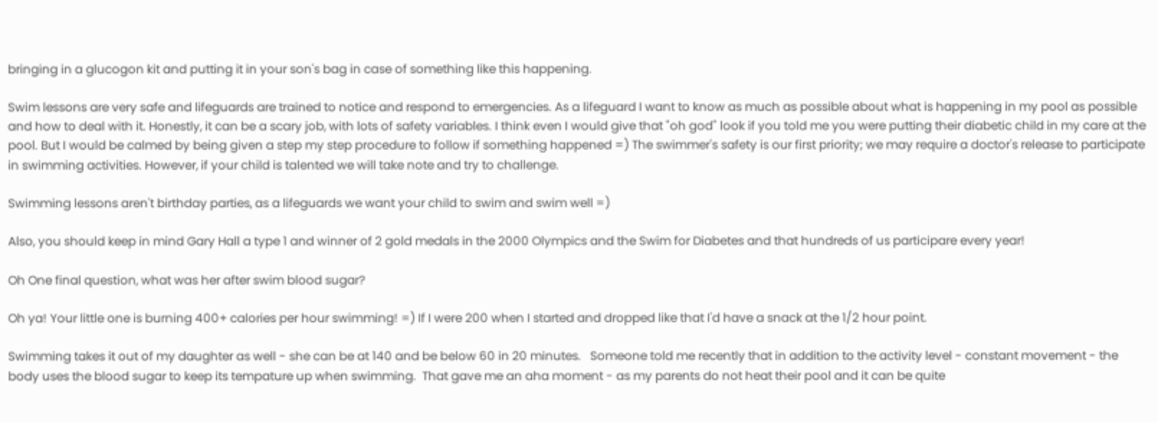bringing in a glucogon kit and putting it in your son's bag in case of something like this happening.

Swim lessons are very safe and lifeguards are trained to notice and respond to emergencies. As a lifeguard I want to know as much as possible about what is happening in my pool as possible and how to deal with it. Honestly, it can be a scary job, with lots of safety variables. I think even I would give that "oh god" look if you told me you were putting their diabetic child in my care at the pool. But I would be calmed by being given a step my step procedure to follow if something happened =) The swimmer's safety is our first priority; we may require a doctor's release to participate in swimming activities. However, if your child is talented we will take note and try to challenge.

Swimming lessons aren't birthday parties, as a lifeguards we want your child to swim and swim well =)

Also, you should keep in mind Gary Hall a type 1 and winner of 2 gold medals in the 2000 Olympics and the Swim for Diabetes and that hundreds of us participare every year!

Oh One final question, what was her after swim blood sugar?

Oh ya! Your little one is burning 400+ calories per hour swimming! =) If I were 200 when I started and dropped like that I'd have a snack at the 1/2 hour point.

Swimming takes it out of my daughter as well - she can be at 140 and be below 60 in 20 minutes.   Someone told me recently that in addition to the activity level - constant movement - the body uses the blood sugar to keep its tempature up when swimming.  That gave me an aha moment - as my parents do not heat their pool and it can be quite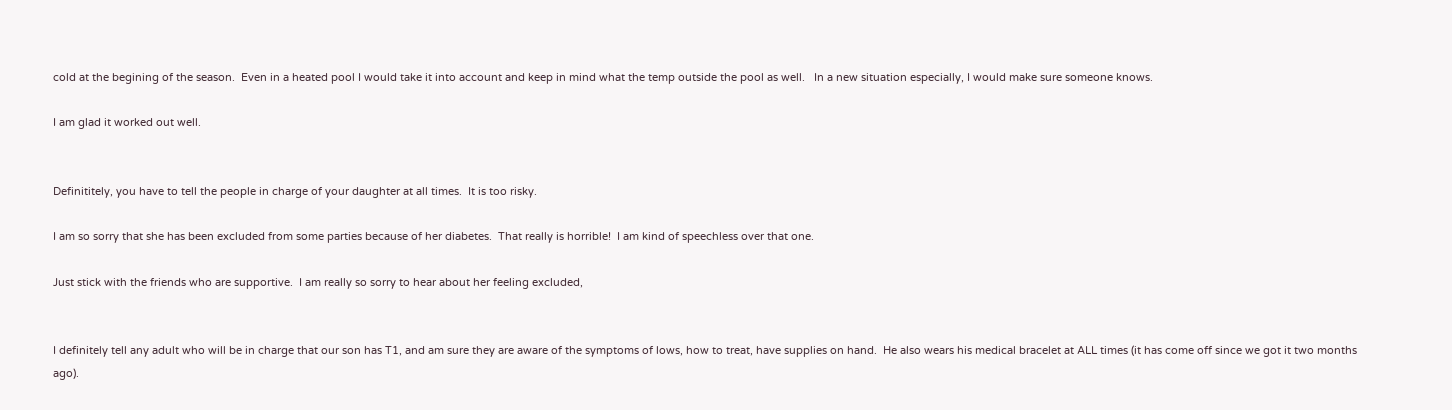cold at the begining of the season.  Even in a heated pool I would take it into account and keep in mind what the temp outside the pool as well.   In a new situation especially, I would make sure someone knows.

I am glad it worked out well.


Definititely, you have to tell the people in charge of your daughter at all times.  It is too risky.

I am so sorry that she has been excluded from some parties because of her diabetes.  That really is horrible!  I am kind of speechless over that one.

Just stick with the friends who are supportive.  I am really so sorry to hear about her feeling excluded,


I definitely tell any adult who will be in charge that our son has T1, and am sure they are aware of the symptoms of lows, how to treat, have supplies on hand.  He also wears his medical bracelet at ALL times (it has come off since we got it two months ago).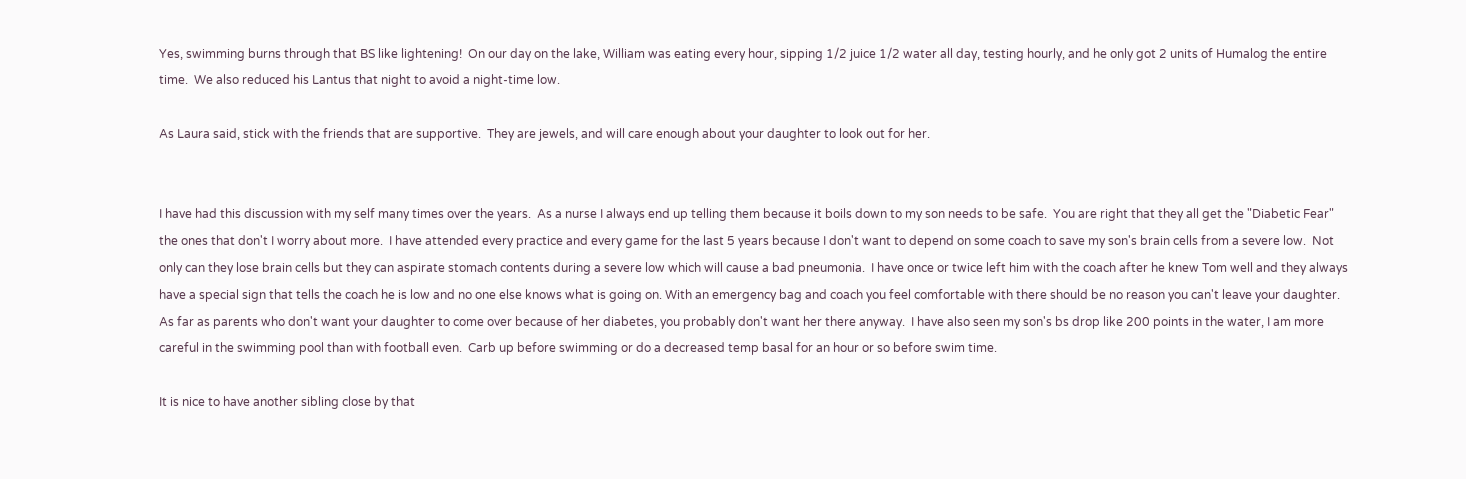Yes, swimming burns through that BS like lightening!  On our day on the lake, William was eating every hour, sipping 1/2 juice 1/2 water all day, testing hourly, and he only got 2 units of Humalog the entire time.  We also reduced his Lantus that night to avoid a night-time low.

As Laura said, stick with the friends that are supportive.  They are jewels, and will care enough about your daughter to look out for her.


I have had this discussion with my self many times over the years.  As a nurse I always end up telling them because it boils down to my son needs to be safe.  You are right that they all get the "Diabetic Fear" the ones that don't I worry about more.  I have attended every practice and every game for the last 5 years because I don't want to depend on some coach to save my son's brain cells from a severe low.  Not only can they lose brain cells but they can aspirate stomach contents during a severe low which will cause a bad pneumonia.  I have once or twice left him with the coach after he knew Tom well and they always have a special sign that tells the coach he is low and no one else knows what is going on. With an emergency bag and coach you feel comfortable with there should be no reason you can't leave your daughter.  As far as parents who don't want your daughter to come over because of her diabetes, you probably don't want her there anyway.  I have also seen my son's bs drop like 200 points in the water, I am more careful in the swimming pool than with football even.  Carb up before swimming or do a decreased temp basal for an hour or so before swim time.

It is nice to have another sibling close by that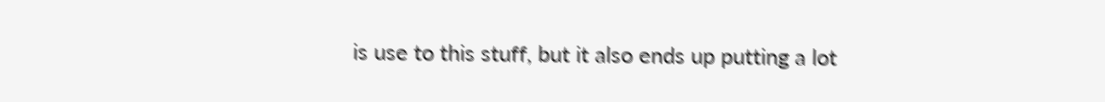is use to this stuff, but it also ends up putting a lot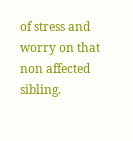of stress and worry on that non affected sibling.